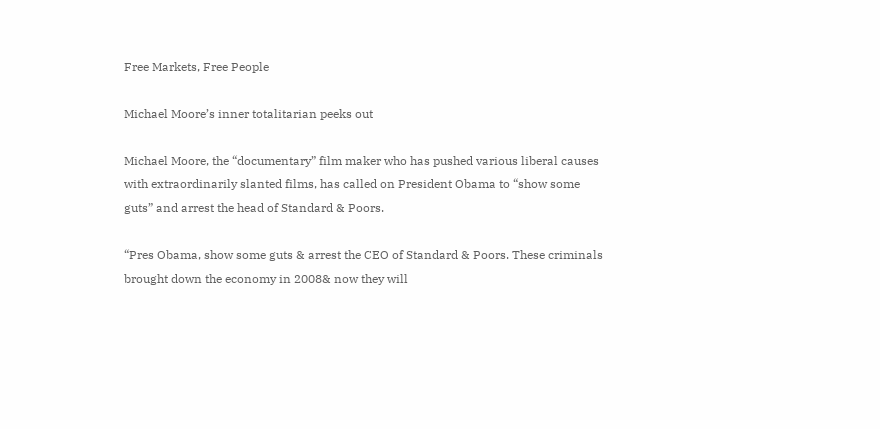Free Markets, Free People

Michael Moore’s inner totalitarian peeks out

Michael Moore, the “documentary” film maker who has pushed various liberal causes with extraordinarily slanted films, has called on President Obama to “show some guts” and arrest the head of Standard & Poors.

“Pres Obama, show some guts & arrest the CEO of Standard & Poors. These criminals brought down the economy in 2008& now they will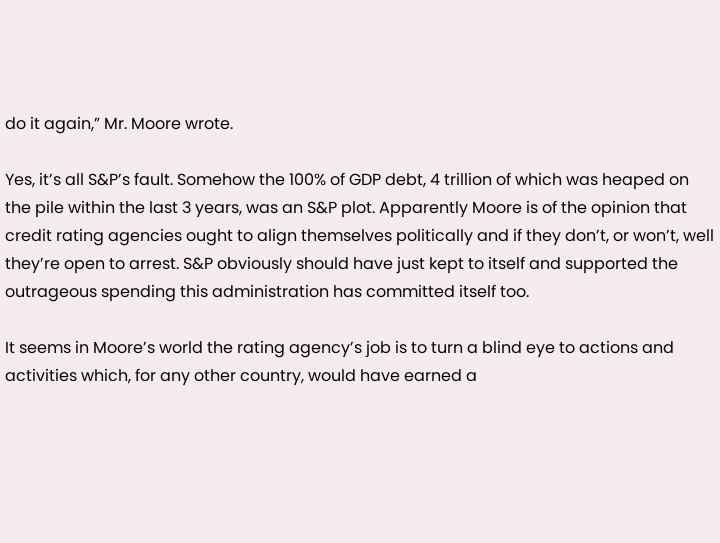do it again,” Mr. Moore wrote.

Yes, it’s all S&P’s fault. Somehow the 100% of GDP debt, 4 trillion of which was heaped on the pile within the last 3 years, was an S&P plot. Apparently Moore is of the opinion that credit rating agencies ought to align themselves politically and if they don’t, or won’t, well they’re open to arrest. S&P obviously should have just kept to itself and supported the outrageous spending this administration has committed itself too.

It seems in Moore’s world the rating agency’s job is to turn a blind eye to actions and activities which, for any other country, would have earned a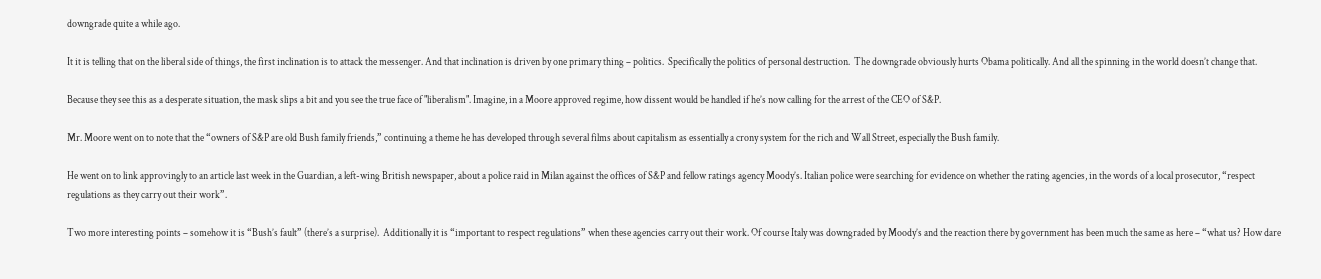downgrade quite a while ago.

It it is telling that on the liberal side of things, the first inclination is to attack the messenger. And that inclination is driven by one primary thing – politics.  Specifically the politics of personal destruction.  The downgrade obviously hurts Obama politically. And all the spinning in the world doesn’t change that.

Because they see this as a desperate situation, the mask slips a bit and you see the true face of "liberalism". Imagine, in a Moore approved regime, how dissent would be handled if he’s now calling for the arrest of the CEO of S&P.

Mr. Moore went on to note that the “owners of S&P are old Bush family friends,” continuing a theme he has developed through several films about capitalism as essentially a crony system for the rich and Wall Street, especially the Bush family.

He went on to link approvingly to an article last week in the Guardian, a left-wing British newspaper, about a police raid in Milan against the offices of S&P and fellow ratings agency Moody’s. Italian police were searching for evidence on whether the rating agencies, in the words of a local prosecutor, “respect regulations as they carry out their work”.

Two more interesting points – somehow it is “Bush’s fault” (there’s a surprise).  Additionally it is “important to respect regulations” when these agencies carry out their work. Of course Italy was downgraded by Moody’s and the reaction there by government has been much the same as here – “what us? How dare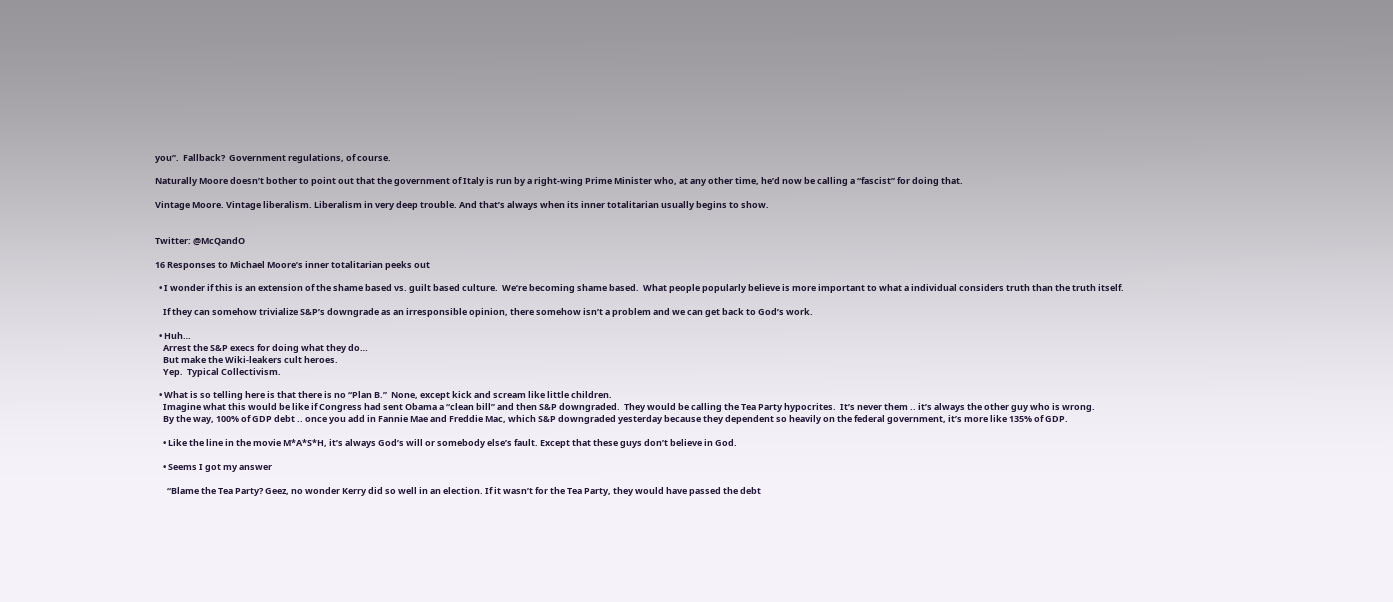you”.  Fallback?  Government regulations, of course.

Naturally Moore doesn’t bother to point out that the government of Italy is run by a right-wing Prime Minister who, at any other time, he’d now be calling a “fascist” for doing that.

Vintage Moore. Vintage liberalism. Liberalism in very deep trouble. And that’s always when its inner totalitarian usually begins to show.


Twitter: @McQandO

16 Responses to Michael Moore’s inner totalitarian peeks out

  • I wonder if this is an extension of the shame based vs. guilt based culture.  We’re becoming shame based.  What people popularly believe is more important to what a individual considers truth than the truth itself.

    If they can somehow trivialize S&P’s downgrade as an irresponsible opinion, there somehow isn’t a problem and we can get back to God’s work.

  • Huh…
    Arrest the S&P execs for doing what they do…
    But make the Wiki-leakers cult heroes.
    Yep.  Typical Collectivism.

  • What is so telling here is that there is no “Plan B.”  None, except kick and scream like little children.
    Imagine what this would be like if Congress had sent Obama a “clean bill” and then S&P downgraded.  They would be calling the Tea Party hypocrites.  It’s never them .. it’s always the other guy who is wrong.
    By the way, 100% of GDP debt .. once you add in Fannie Mae and Freddie Mac, which S&P downgraded yesterday because they dependent so heavily on the federal government, it’s more like 135% of GDP.

    • Like the line in the movie M*A*S*H, it’s always God’s will or somebody else’s fault. Except that these guys don’t believe in God.

    • Seems I got my answer

      “Blame the Tea Party? Geez, no wonder Kerry did so well in an election. If it wasn’t for the Tea Party, they would have passed the debt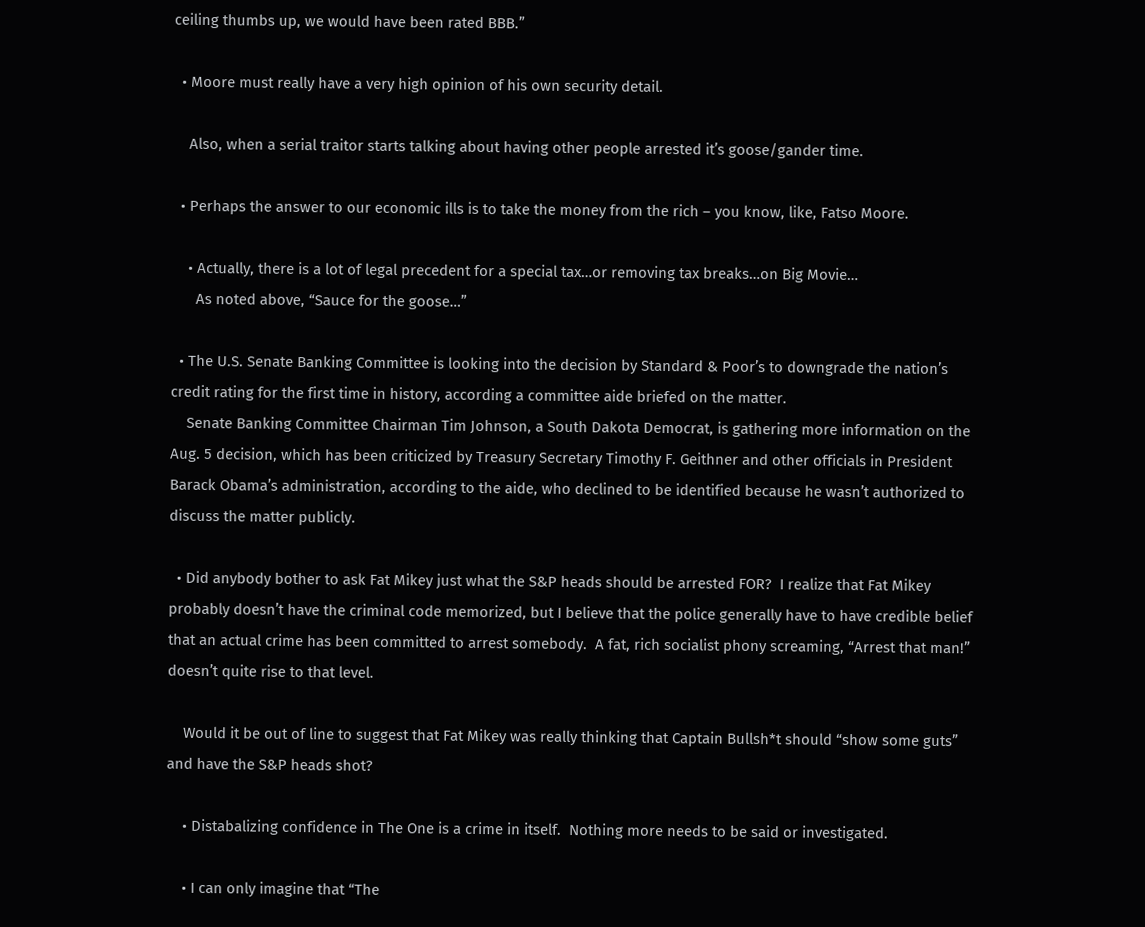ceiling thumbs up, we would have been rated BBB.”

  • Moore must really have a very high opinion of his own security detail.

    Also, when a serial traitor starts talking about having other people arrested it’s goose/gander time.

  • Perhaps the answer to our economic ills is to take the money from the rich – you know, like, Fatso Moore.

    • Actually, there is a lot of legal precedent for a special tax…or removing tax breaks…on Big Movie…
      As noted above, “Sauce for the goose…”

  • The U.S. Senate Banking Committee is looking into the decision by Standard & Poor’s to downgrade the nation’s credit rating for the first time in history, according a committee aide briefed on the matter.
    Senate Banking Committee Chairman Tim Johnson, a South Dakota Democrat, is gathering more information on the Aug. 5 decision, which has been criticized by Treasury Secretary Timothy F. Geithner and other officials in President Barack Obama’s administration, according to the aide, who declined to be identified because he wasn’t authorized to discuss the matter publicly.

  • Did anybody bother to ask Fat Mikey just what the S&P heads should be arrested FOR?  I realize that Fat Mikey probably doesn’t have the criminal code memorized, but I believe that the police generally have to have credible belief that an actual crime has been committed to arrest somebody.  A fat, rich socialist phony screaming, “Arrest that man!” doesn’t quite rise to that level.

    Would it be out of line to suggest that Fat Mikey was really thinking that Captain Bullsh*t should “show some guts” and have the S&P heads shot?

    • Distabalizing confidence in The One is a crime in itself.  Nothing more needs to be said or investigated.

    • I can only imagine that “The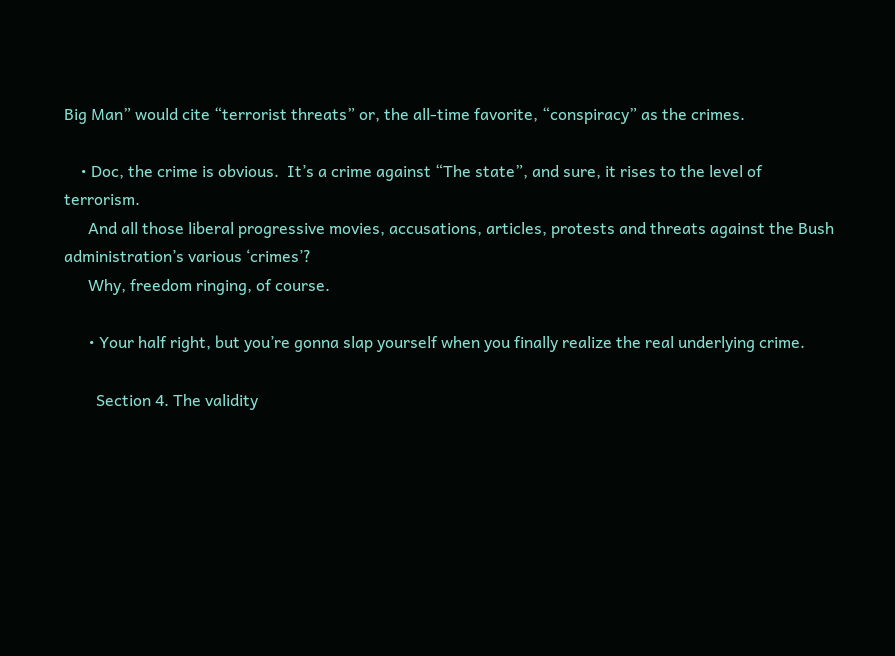Big Man” would cite “terrorist threats” or, the all-time favorite, “conspiracy” as the crimes.

    • Doc, the crime is obvious.  It’s a crime against “The state”, and sure, it rises to the level of terrorism.
      And all those liberal progressive movies, accusations, articles, protests and threats against the Bush administration’s various ‘crimes’?
      Why, freedom ringing, of course.

      • Your half right, but you’re gonna slap yourself when you finally realize the real underlying crime.

        Section 4. The validity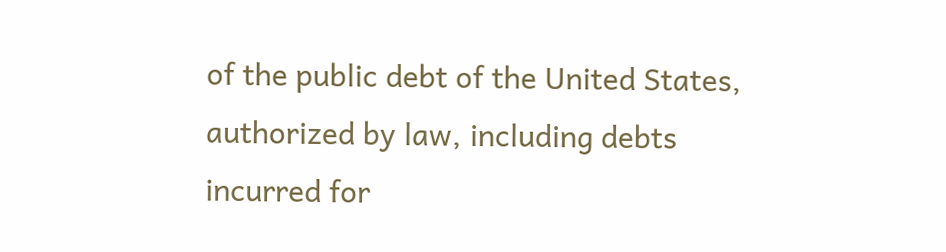of the public debt of the United States, authorized by law, including debts incurred for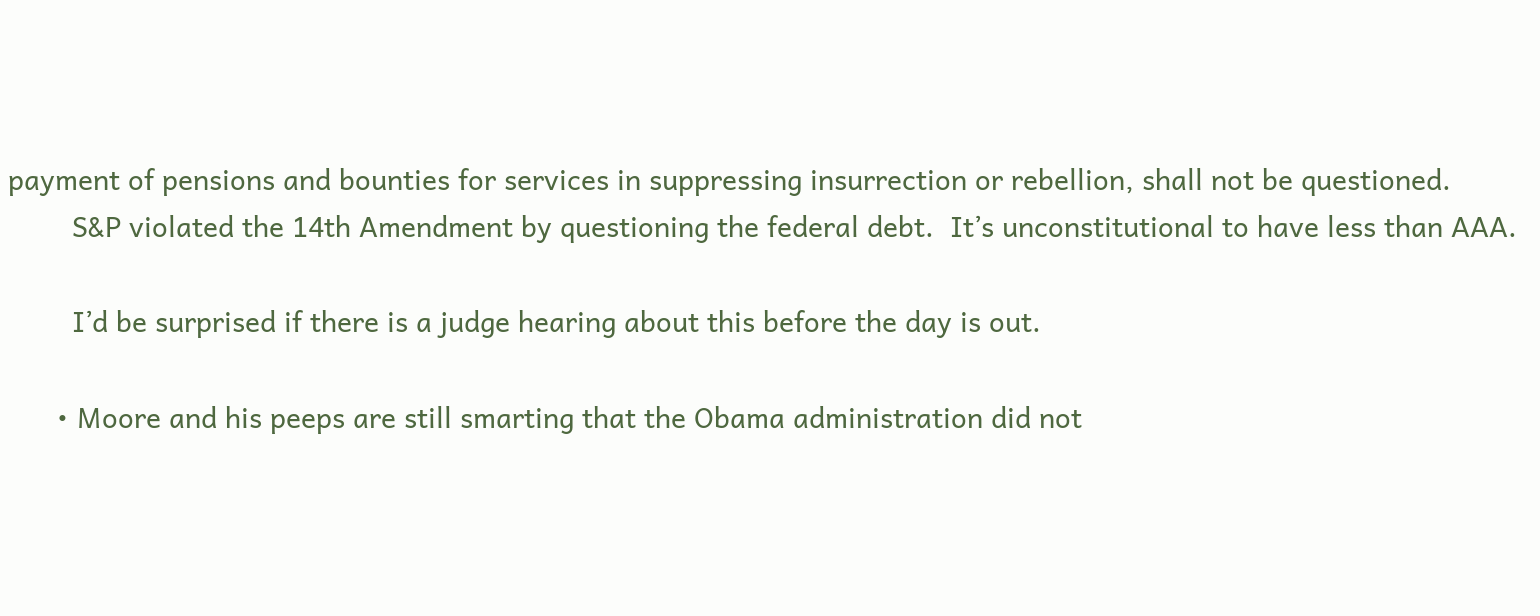payment of pensions and bounties for services in suppressing insurrection or rebellion, shall not be questioned.
        S&P violated the 14th Amendment by questioning the federal debt.  It’s unconstitutional to have less than AAA.

        I’d be surprised if there is a judge hearing about this before the day is out.

      • Moore and his peeps are still smarting that the Obama administration did not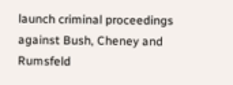launch criminal proceedings against Bush, Cheney and Rumsfeld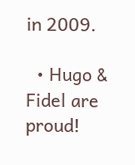in 2009.

  • Hugo & Fidel are proud!